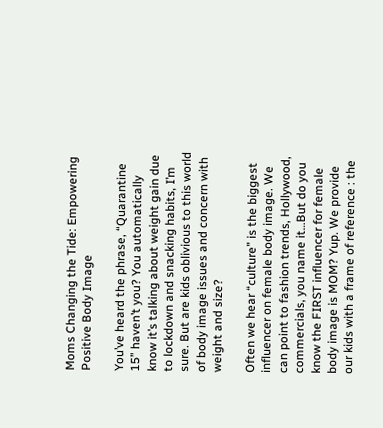Moms Changing the Tide: Empowering Positive Body Image

You’ve heard the phrase, “Quarantine 15” haven’t you? You automatically know it’s talking about weight gain due to lockdown and snacking habits, I’m sure. But are kids oblivious to this world of body image issues and concern with weight and size?

Often we hear “culture” is the biggest influencer on female body image. We can point to fashion trends, Hollywood, commercials, you name it…But do you know the FIRST influencer for female body image is MOM? Yup. We provide our kids with a frame of reference : the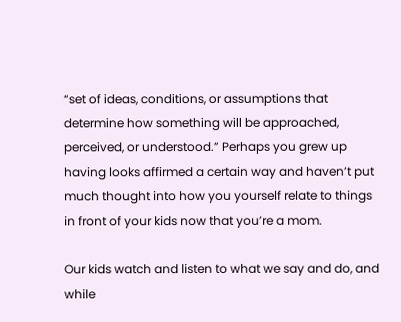“set of ideas, conditions, or assumptions that determine how something will be approached, perceived, or understood.” Perhaps you grew up having looks affirmed a certain way and haven’t put much thought into how you yourself relate to things in front of your kids now that you’re a mom.

Our kids watch and listen to what we say and do, and while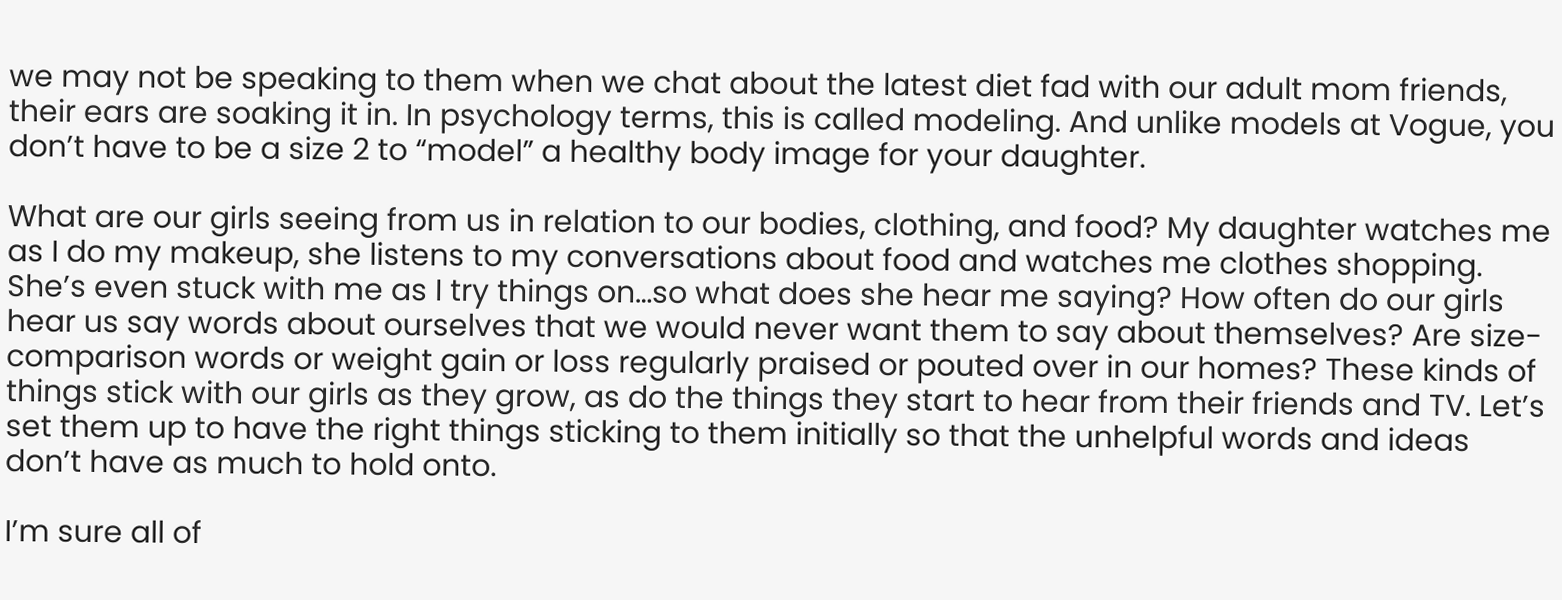we may not be speaking to them when we chat about the latest diet fad with our adult mom friends, their ears are soaking it in. In psychology terms, this is called modeling. And unlike models at Vogue, you don’t have to be a size 2 to “model” a healthy body image for your daughter.

What are our girls seeing from us in relation to our bodies, clothing, and food? My daughter watches me as I do my makeup, she listens to my conversations about food and watches me clothes shopping. She’s even stuck with me as I try things on…so what does she hear me saying? How often do our girls hear us say words about ourselves that we would never want them to say about themselves? Are size-comparison words or weight gain or loss regularly praised or pouted over in our homes? These kinds of things stick with our girls as they grow, as do the things they start to hear from their friends and TV. Let’s set them up to have the right things sticking to them initially so that the unhelpful words and ideas don’t have as much to hold onto.

I’m sure all of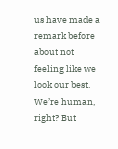us have made a remark before about not feeling like we look our best. We’re human, right? But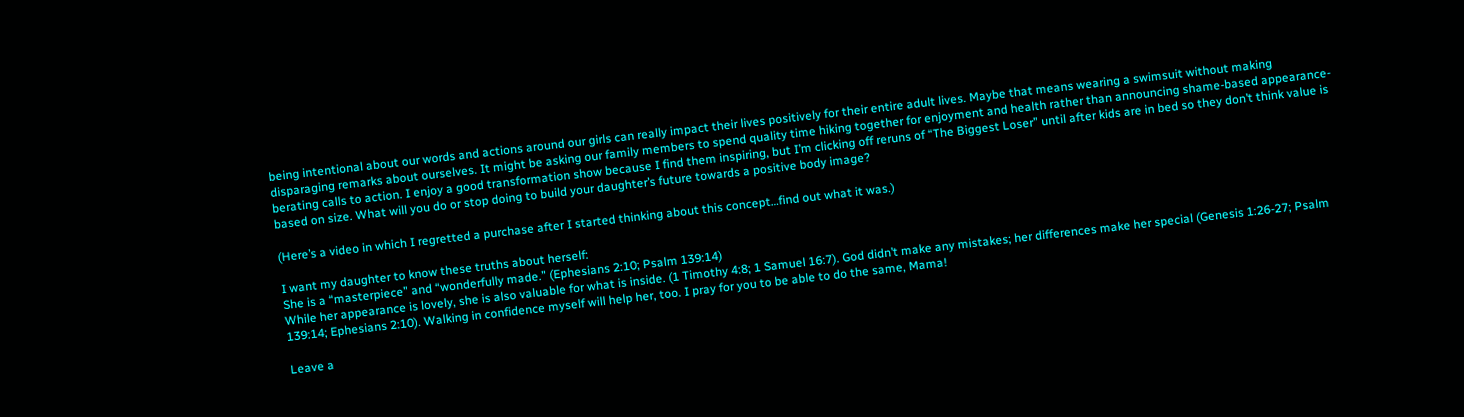being intentional about our words and actions around our girls can really impact their lives positively for their entire adult lives. Maybe that means wearing a swimsuit without making disparaging remarks about ourselves. It might be asking our family members to spend quality time hiking together for enjoyment and health rather than announcing shame-based appearance-berating calls to action. I enjoy a good transformation show because I find them inspiring, but I’m clicking off reruns of “The Biggest Loser” until after kids are in bed so they don’t think value is based on size. What will you do or stop doing to build your daughter’s future towards a positive body image?

(Here’s a video in which I regretted a purchase after I started thinking about this concept…find out what it was.)

I want my daughter to know these truths about herself:
She is a “masterpiece” and “wonderfully made.” (Ephesians 2:10; Psalm 139:14)
While her appearance is lovely, she is also valuable for what is inside. (1 Timothy 4:8; 1 Samuel 16:7). God didn’t make any mistakes; her differences make her special (Genesis 1:26-27; Psalm 139:14; Ephesians 2:10). Walking in confidence myself will help her, too. I pray for you to be able to do the same, Mama!

Leave a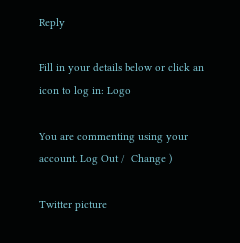Reply

Fill in your details below or click an icon to log in: Logo

You are commenting using your account. Log Out /  Change )

Twitter picture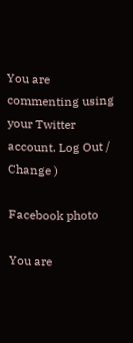You are commenting using your Twitter account. Log Out /  Change )

Facebook photo

You are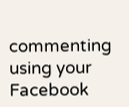commenting using your Facebook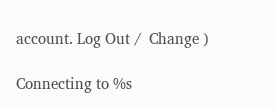account. Log Out /  Change )

Connecting to %s